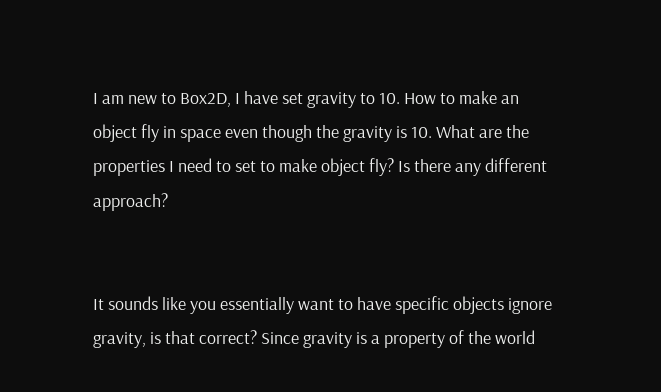I am new to Box2D, I have set gravity to 10. How to make an object fly in space even though the gravity is 10. What are the properties I need to set to make object fly? Is there any different approach?


It sounds like you essentially want to have specific objects ignore gravity, is that correct? Since gravity is a property of the world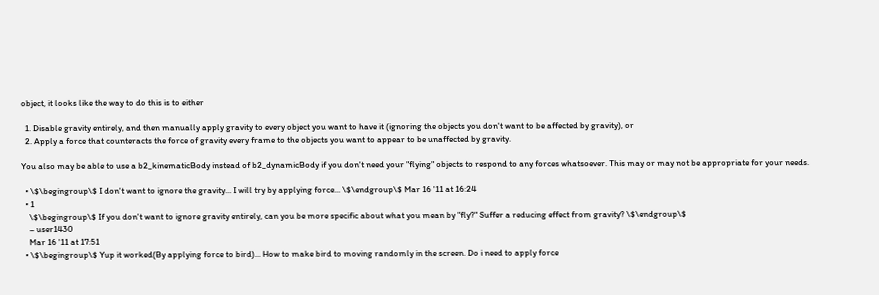object, it looks like the way to do this is to either

  1. Disable gravity entirely, and then manually apply gravity to every object you want to have it (ignoring the objects you don't want to be affected by gravity), or
  2. Apply a force that counteracts the force of gravity every frame to the objects you want to appear to be unaffected by gravity.

You also may be able to use a b2_kinematicBody instead of b2_dynamicBody if you don't need your "flying" objects to respond to any forces whatsoever. This may or may not be appropriate for your needs.

  • \$\begingroup\$ I don't want to ignore the gravity... I will try by applying force... \$\endgroup\$ Mar 16 '11 at 16:24
  • 1
    \$\begingroup\$ If you don't want to ignore gravity entirely, can you be more specific about what you mean by "fly?" Suffer a reducing effect from gravity? \$\endgroup\$
    – user1430
    Mar 16 '11 at 17:51
  • \$\begingroup\$ Yup it worked(By applying force to bird)... How to make bird to moving randomly in the screen. Do i need to apply force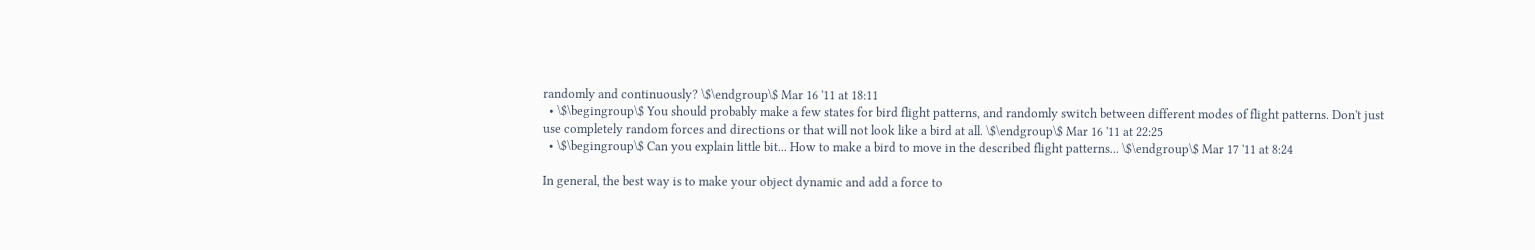randomly and continuously? \$\endgroup\$ Mar 16 '11 at 18:11
  • \$\begingroup\$ You should probably make a few states for bird flight patterns, and randomly switch between different modes of flight patterns. Don't just use completely random forces and directions or that will not look like a bird at all. \$\endgroup\$ Mar 16 '11 at 22:25
  • \$\begingroup\$ Can you explain little bit... How to make a bird to move in the described flight patterns... \$\endgroup\$ Mar 17 '11 at 8:24

In general, the best way is to make your object dynamic and add a force to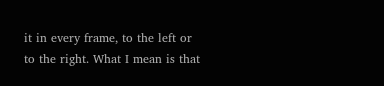it in every frame, to the left or to the right. What I mean is that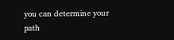you can determine your path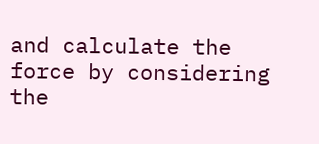and calculate the force by considering the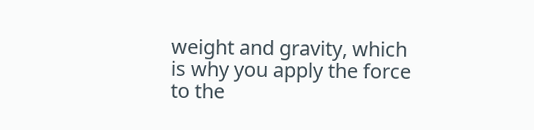weight and gravity, which is why you apply the force to the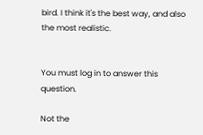bird. I think it's the best way, and also the most realistic.


You must log in to answer this question.

Not the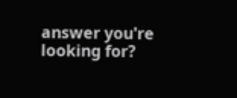answer you're looking for?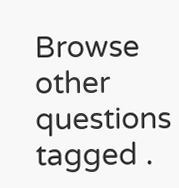Browse other questions tagged .